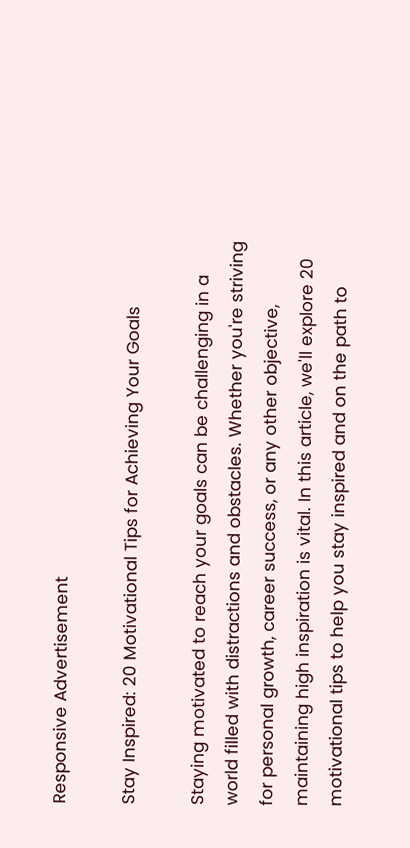Responsive Advertisement

Stay Inspired: 20 Motivational Tips for Achieving Your Goals

Staying motivated to reach your goals can be challenging in a world filled with distractions and obstacles. Whether you're striving for personal growth, career success, or any other objective, maintaining high inspiration is vital. In this article, we'll explore 20 motivational tips to help you stay inspired and on the path to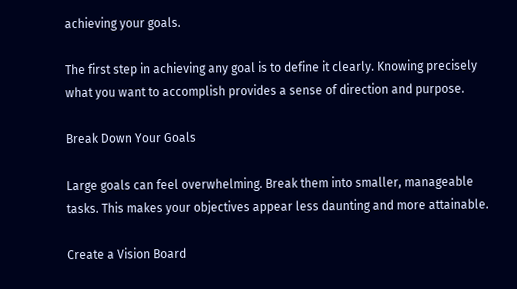achieving your goals.

The first step in achieving any goal is to define it clearly. Knowing precisely what you want to accomplish provides a sense of direction and purpose.

Break Down Your Goals

Large goals can feel overwhelming. Break them into smaller, manageable tasks. This makes your objectives appear less daunting and more attainable.

Create a Vision Board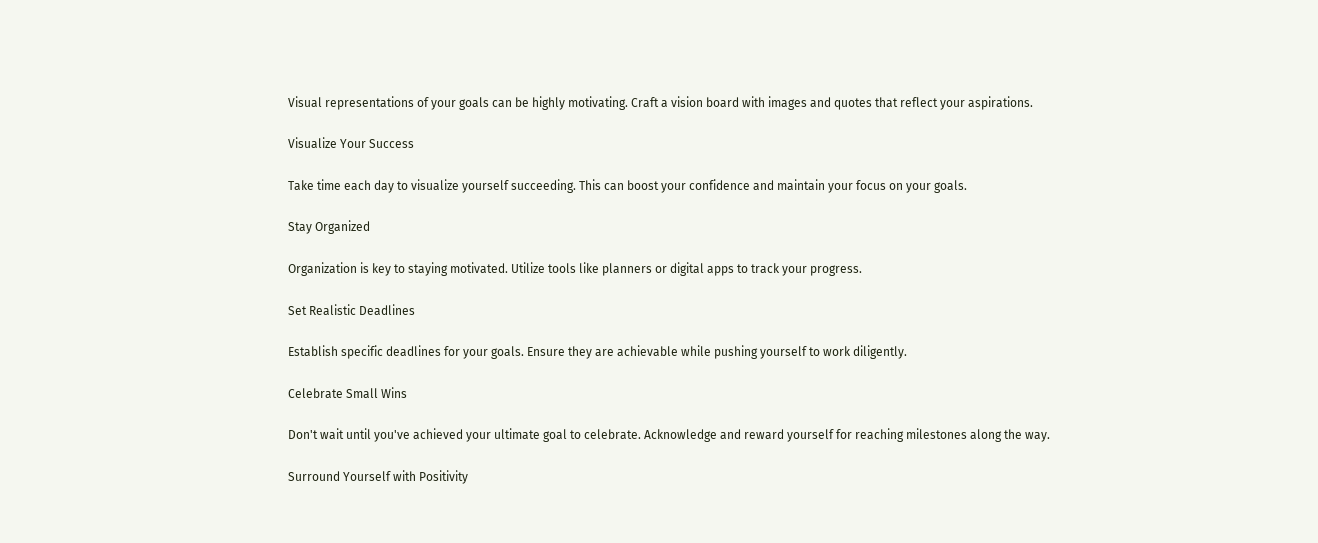Visual representations of your goals can be highly motivating. Craft a vision board with images and quotes that reflect your aspirations.

Visualize Your Success

Take time each day to visualize yourself succeeding. This can boost your confidence and maintain your focus on your goals.

Stay Organized

Organization is key to staying motivated. Utilize tools like planners or digital apps to track your progress.

Set Realistic Deadlines

Establish specific deadlines for your goals. Ensure they are achievable while pushing yourself to work diligently.

Celebrate Small Wins

Don't wait until you've achieved your ultimate goal to celebrate. Acknowledge and reward yourself for reaching milestones along the way.

Surround Yourself with Positivity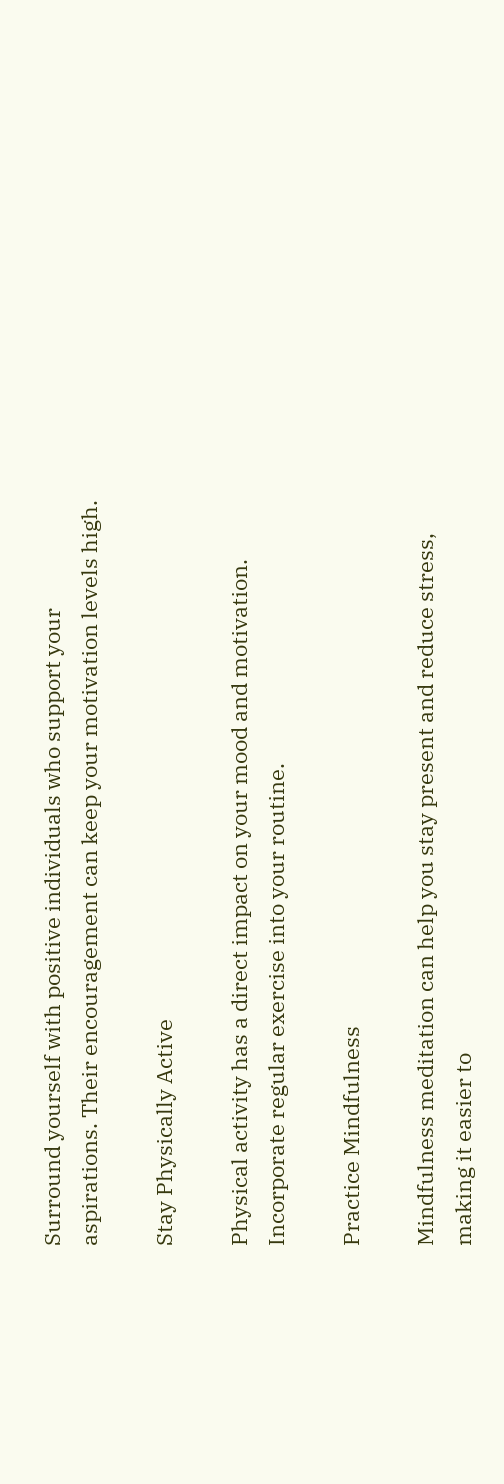Surround yourself with positive individuals who support your aspirations. Their encouragement can keep your motivation levels high.

Stay Physically Active

Physical activity has a direct impact on your mood and motivation. Incorporate regular exercise into your routine.

Practice Mindfulness

Mindfulness meditation can help you stay present and reduce stress, making it easier to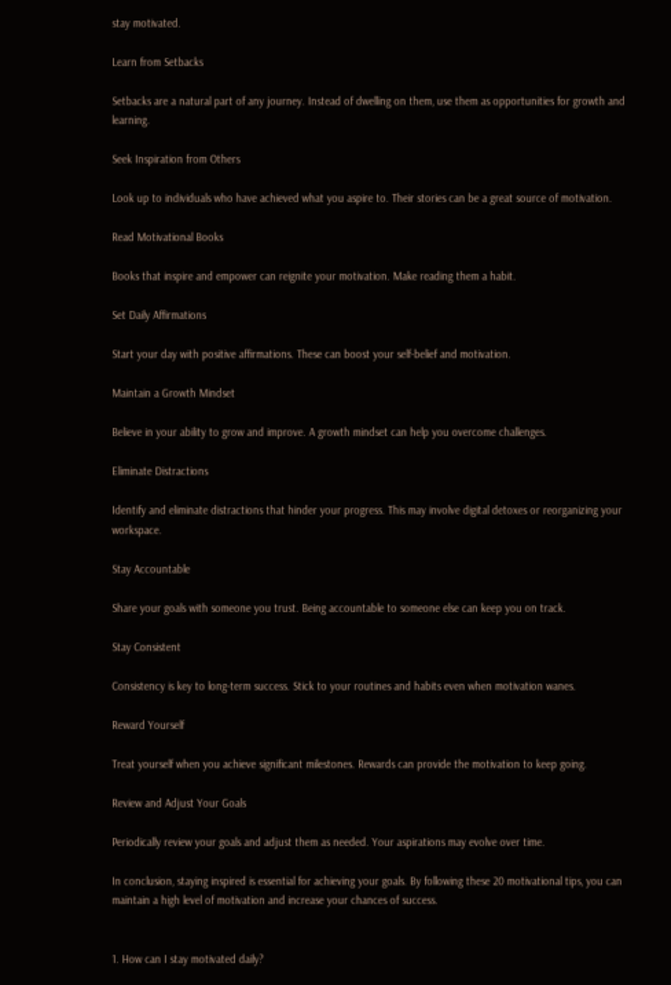stay motivated.

Learn from Setbacks

Setbacks are a natural part of any journey. Instead of dwelling on them, use them as opportunities for growth and learning.

Seek Inspiration from Others

Look up to individuals who have achieved what you aspire to. Their stories can be a great source of motivation.

Read Motivational Books

Books that inspire and empower can reignite your motivation. Make reading them a habit.

Set Daily Affirmations

Start your day with positive affirmations. These can boost your self-belief and motivation.

Maintain a Growth Mindset

Believe in your ability to grow and improve. A growth mindset can help you overcome challenges.

Eliminate Distractions

Identify and eliminate distractions that hinder your progress. This may involve digital detoxes or reorganizing your workspace.

Stay Accountable

Share your goals with someone you trust. Being accountable to someone else can keep you on track.

Stay Consistent

Consistency is key to long-term success. Stick to your routines and habits even when motivation wanes.

Reward Yourself

Treat yourself when you achieve significant milestones. Rewards can provide the motivation to keep going.

Review and Adjust Your Goals

Periodically review your goals and adjust them as needed. Your aspirations may evolve over time.

In conclusion, staying inspired is essential for achieving your goals. By following these 20 motivational tips, you can maintain a high level of motivation and increase your chances of success.


1. How can I stay motivated daily?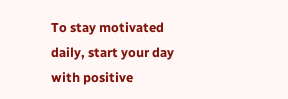To stay motivated daily, start your day with positive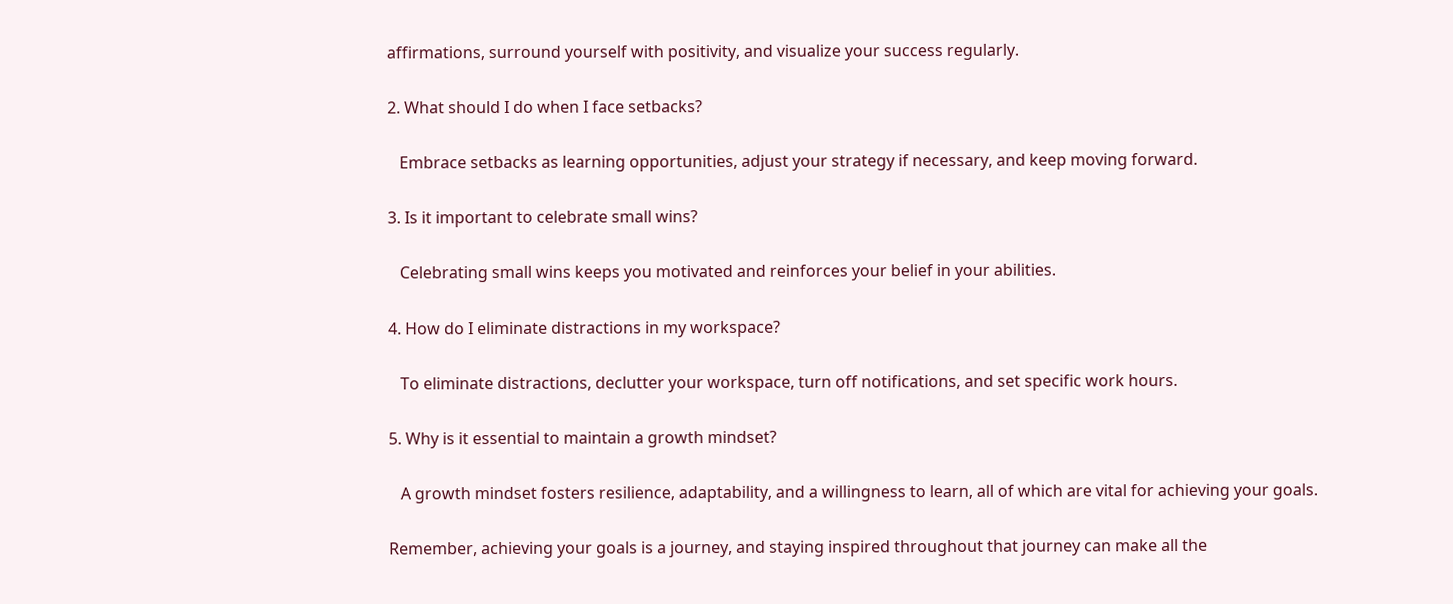affirmations, surround yourself with positivity, and visualize your success regularly.

2. What should I do when I face setbacks?

   Embrace setbacks as learning opportunities, adjust your strategy if necessary, and keep moving forward.

3. Is it important to celebrate small wins?

   Celebrating small wins keeps you motivated and reinforces your belief in your abilities.

4. How do I eliminate distractions in my workspace?

   To eliminate distractions, declutter your workspace, turn off notifications, and set specific work hours.

5. Why is it essential to maintain a growth mindset?

   A growth mindset fosters resilience, adaptability, and a willingness to learn, all of which are vital for achieving your goals.

Remember, achieving your goals is a journey, and staying inspired throughout that journey can make all the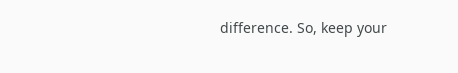difference. So, keep your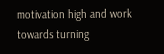motivation high and work towards turning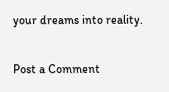your dreams into reality.

Post a Comment